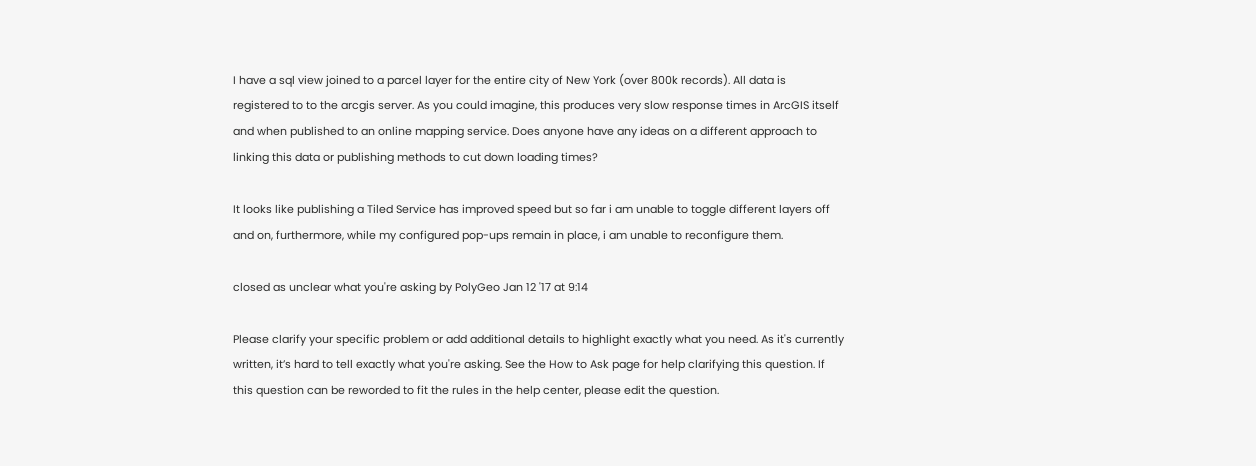I have a sql view joined to a parcel layer for the entire city of New York (over 800k records). All data is registered to to the arcgis server. As you could imagine, this produces very slow response times in ArcGIS itself and when published to an online mapping service. Does anyone have any ideas on a different approach to linking this data or publishing methods to cut down loading times?

It looks like publishing a Tiled Service has improved speed but so far i am unable to toggle different layers off and on, furthermore, while my configured pop-ups remain in place, i am unable to reconfigure them.

closed as unclear what you're asking by PolyGeo Jan 12 '17 at 9:14

Please clarify your specific problem or add additional details to highlight exactly what you need. As it's currently written, it’s hard to tell exactly what you're asking. See the How to Ask page for help clarifying this question. If this question can be reworded to fit the rules in the help center, please edit the question.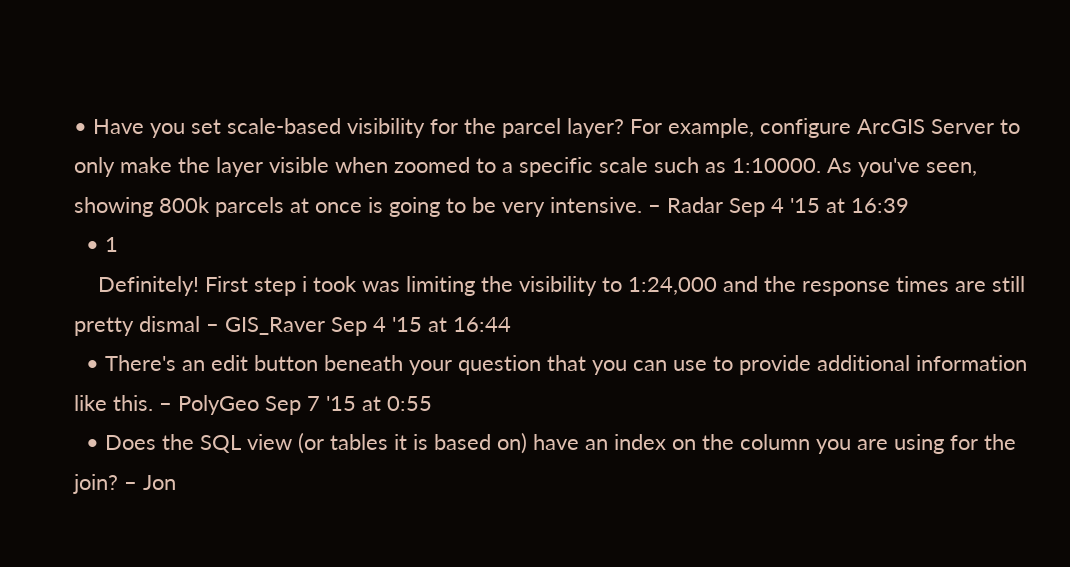• Have you set scale-based visibility for the parcel layer? For example, configure ArcGIS Server to only make the layer visible when zoomed to a specific scale such as 1:10000. As you've seen, showing 800k parcels at once is going to be very intensive. – Radar Sep 4 '15 at 16:39
  • 1
    Definitely! First step i took was limiting the visibility to 1:24,000 and the response times are still pretty dismal – GIS_Raver Sep 4 '15 at 16:44
  • There's an edit button beneath your question that you can use to provide additional information like this. – PolyGeo Sep 7 '15 at 0:55
  • Does the SQL view (or tables it is based on) have an index on the column you are using for the join? – Jon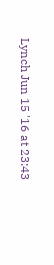Lynch Jun 15 '16 at 23:43